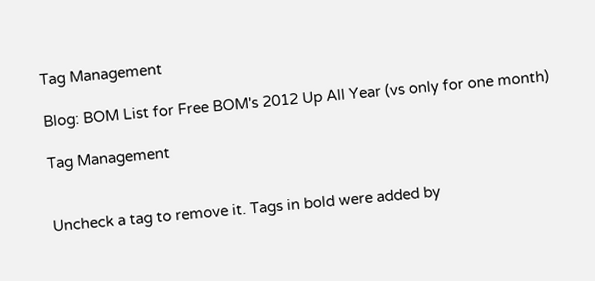Tag Management

Blog: BOM List for Free BOM's 2012 Up All Year (vs only for one month)

Tag Management


Uncheck a tag to remove it. Tags in bold were added by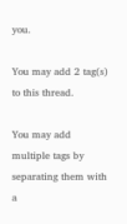you.

You may add 2 tag(s) to this thread.

You may add multiple tags by separating them with a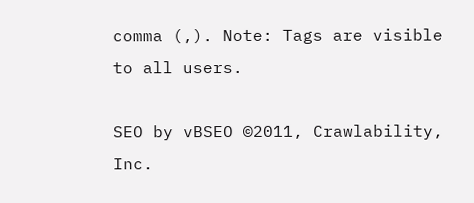comma (,). Note: Tags are visible to all users.

SEO by vBSEO ©2011, Crawlability, Inc.